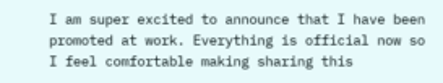I am super excited to announce that I have been promoted at work. Everything is official now so I feel comfortable making sharing this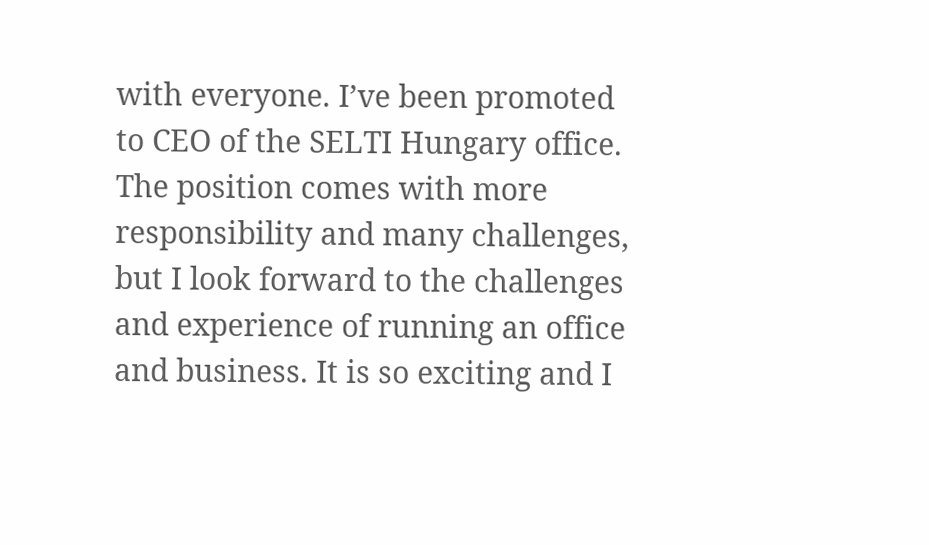with everyone. I’ve been promoted to CEO of the SELTI Hungary office. The position comes with more responsibility and many challenges, but I look forward to the challenges and experience of running an office and business. It is so exciting and I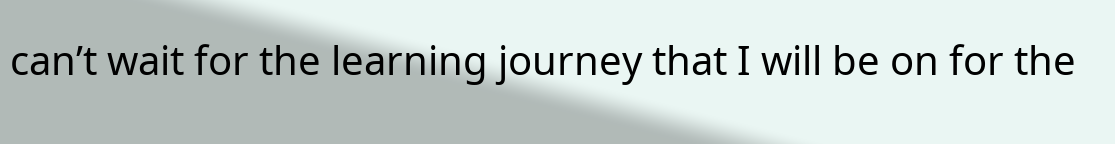can’t wait for the learning journey that I will be on for the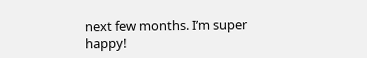next few months. I’m super happy!